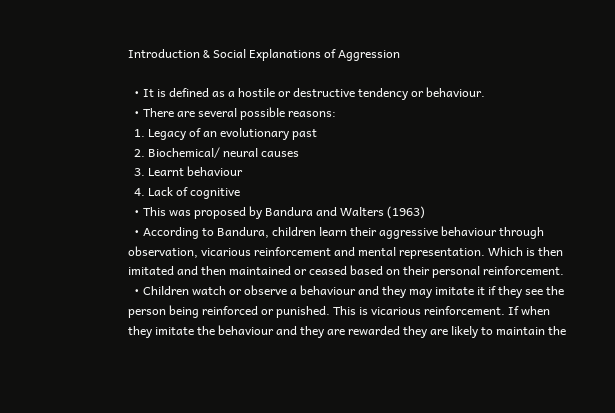Introduction & Social Explanations of Aggression

  • It is defined as a hostile or destructive tendency or behaviour.
  • There are several possible reasons:
  1. Legacy of an evolutionary past
  2. Biochemical/ neural causes
  3. Learnt behaviour
  4. Lack of cognitive
  • This was proposed by Bandura and Walters (1963)
  • According to Bandura, children learn their aggressive behaviour through observation, vicarious reinforcement and mental representation. Which is then imitated and then maintained or ceased based on their personal reinforcement.
  • Children watch or observe a behaviour and they may imitate it if they see the person being reinforced or punished. This is vicarious reinforcement. If when they imitate the behaviour and they are rewarded they are likely to maintain the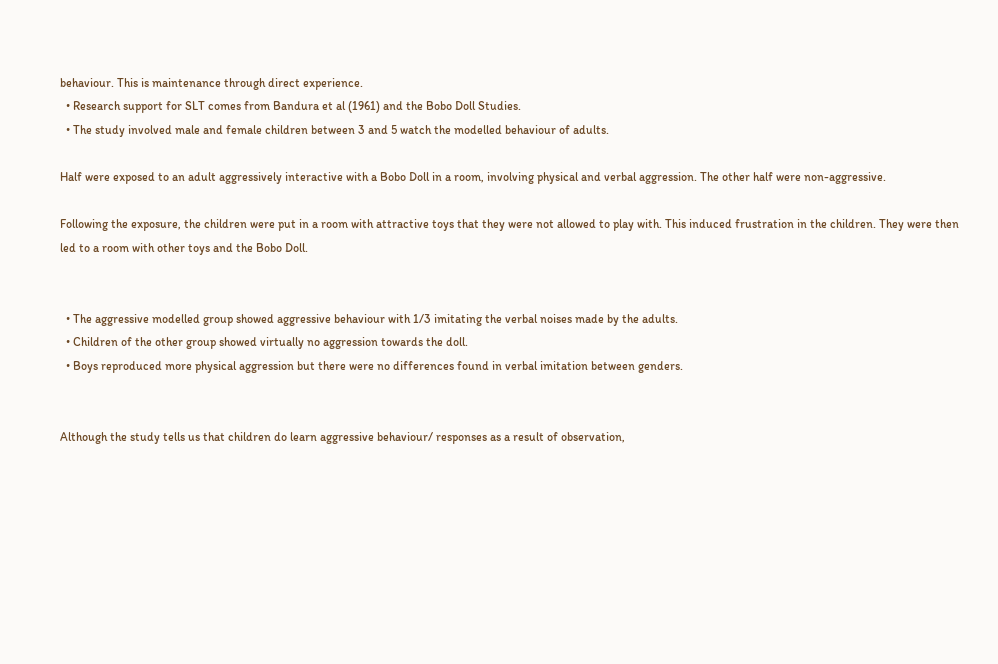behaviour. This is maintenance through direct experience.
  • Research support for SLT comes from Bandura et al (1961) and the Bobo Doll Studies.
  • The study involved male and female children between 3 and 5 watch the modelled behaviour of adults.

Half were exposed to an adult aggressively interactive with a Bobo Doll in a room, involving physical and verbal aggression. The other half were non-aggressive.

Following the exposure, the children were put in a room with attractive toys that they were not allowed to play with. This induced frustration in the children. They were then led to a room with other toys and the Bobo Doll.


  • The aggressive modelled group showed aggressive behaviour with 1/3 imitating the verbal noises made by the adults.
  • Children of the other group showed virtually no aggression towards the doll.
  • Boys reproduced more physical aggression but there were no differences found in verbal imitation between genders.


Although the study tells us that children do learn aggressive behaviour/ responses as a result of observation,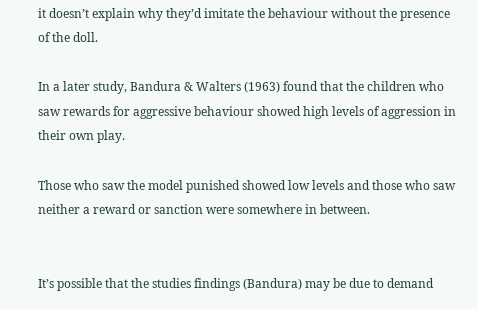it doesn’t explain why they’d imitate the behaviour without the presence of the doll.

In a later study, Bandura & Walters (1963) found that the children who saw rewards for aggressive behaviour showed high levels of aggression in their own play.

Those who saw the model punished showed low levels and those who saw neither a reward or sanction were somewhere in between.


It’s possible that the studies findings (Bandura) may be due to demand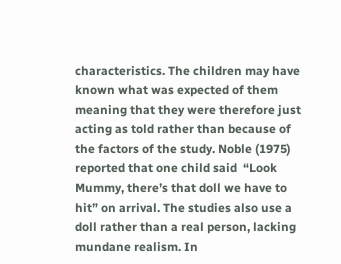characteristics. The children may have known what was expected of them meaning that they were therefore just acting as told rather than because of the factors of the study. Noble (1975) reported that one child said  “Look Mummy, there’s that doll we have to hit” on arrival. The studies also use a doll rather than a real person, lacking mundane realism. In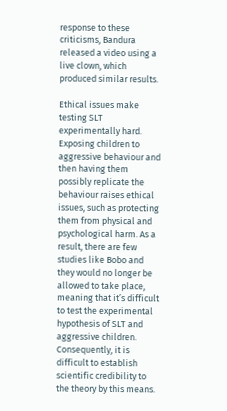response to these criticisms, Bandura released a video using a live clown, which produced similar results.

Ethical issues make testing SLT experimentally hard. Exposing children to aggressive behaviour and then having them possibly replicate the behaviour raises ethical issues, such as protecting them from physical and psychological harm. As a result, there are few studies like Bobo and they would no longer be allowed to take place, meaning that it’s difficult to test the experimental hypothesis of SLT and aggressive children. Consequently, it is difficult to establish scientific credibility to the theory by this means.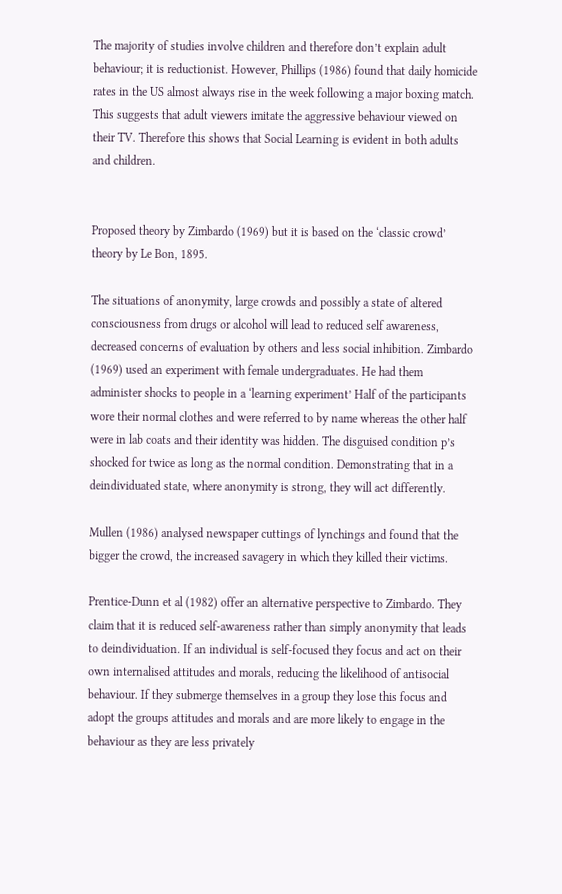The majority of studies involve children and therefore don’t explain adult behaviour; it is reductionist. However, Phillips (1986) found that daily homicide rates in the US almost always rise in the week following a major boxing match. This suggests that adult viewers imitate the aggressive behaviour viewed on their TV. Therefore this shows that Social Learning is evident in both adults and children.


Proposed theory by Zimbardo (1969) but it is based on the ‘classic crowd’ theory by Le Bon, 1895.

The situations of anonymity, large crowds and possibly a state of altered consciousness from drugs or alcohol will lead to reduced self awareness, decreased concerns of evaluation by others and less social inhibition. Zimbardo (1969) used an experiment with female undergraduates. He had them administer shocks to people in a ‘learning experiment’ Half of the participants wore their normal clothes and were referred to by name whereas the other half were in lab coats and their identity was hidden. The disguised condition p’s shocked for twice as long as the normal condition. Demonstrating that in a deindividuated state, where anonymity is strong, they will act differently.

Mullen (1986) analysed newspaper cuttings of lynchings and found that the bigger the crowd, the increased savagery in which they killed their victims.

Prentice-Dunn et al (1982) offer an alternative perspective to Zimbardo. They claim that it is reduced self-awareness rather than simply anonymity that leads to deindividuation. If an individual is self-focused they focus and act on their own internalised attitudes and morals, reducing the likelihood of antisocial behaviour. If they submerge themselves in a group they lose this focus and adopt the groups attitudes and morals and are more likely to engage in the behaviour as they are less privately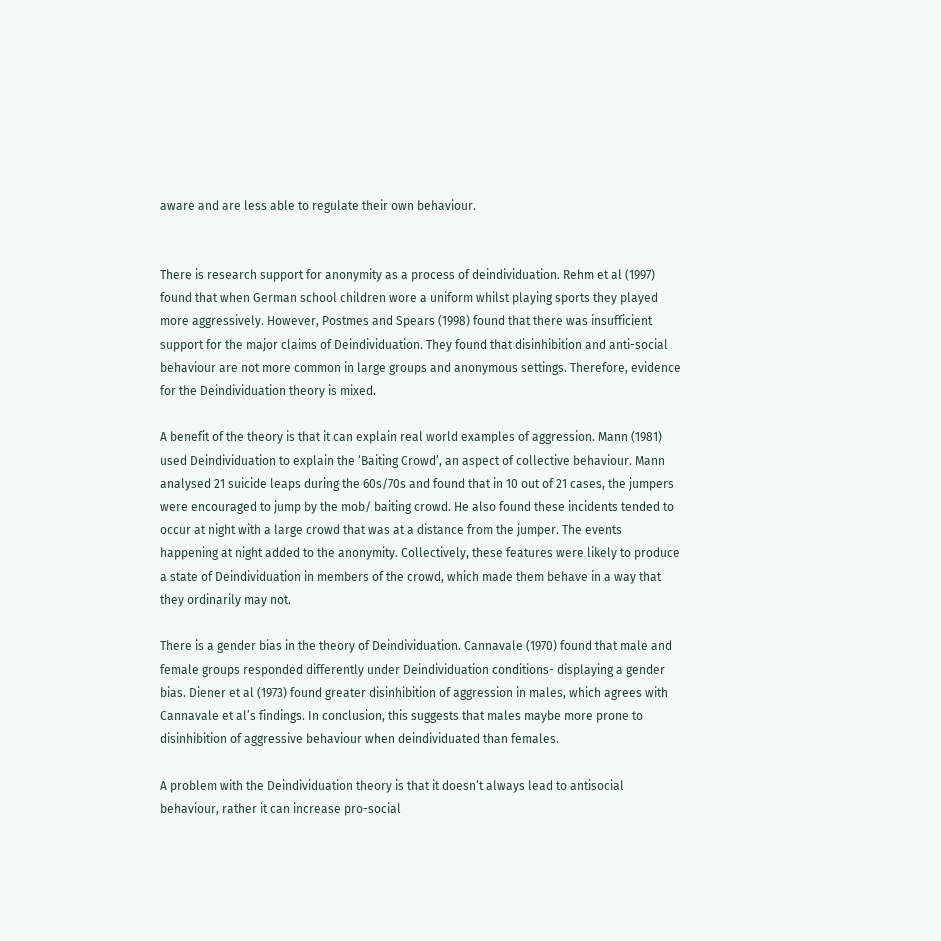aware and are less able to regulate their own behaviour.


There is research support for anonymity as a process of deindividuation. Rehm et al (1997) found that when German school children wore a uniform whilst playing sports they played more aggressively. However, Postmes and Spears (1998) found that there was insufficient support for the major claims of Deindividuation. They found that disinhibition and anti-social behaviour are not more common in large groups and anonymous settings. Therefore, evidence for the Deindividuation theory is mixed.

A benefit of the theory is that it can explain real world examples of aggression. Mann (1981) used Deindividuation to explain the ‘Baiting Crowd’, an aspect of collective behaviour. Mann analysed 21 suicide leaps during the 60s/70s and found that in 10 out of 21 cases, the jumpers were encouraged to jump by the mob/ baiting crowd. He also found these incidents tended to occur at night with a large crowd that was at a distance from the jumper. The events happening at night added to the anonymity. Collectively, these features were likely to produce a state of Deindividuation in members of the crowd, which made them behave in a way that they ordinarily may not.

There is a gender bias in the theory of Deindividuation. Cannavale (1970) found that male and female groups responded differently under Deindividuation conditions- displaying a gender bias. Diener et al (1973) found greater disinhibition of aggression in males, which agrees with Cannavale et al’s findings. In conclusion, this suggests that males maybe more prone to disinhibition of aggressive behaviour when deindividuated than females.

A problem with the Deindividuation theory is that it doesn’t always lead to antisocial behaviour, rather it can increase pro-social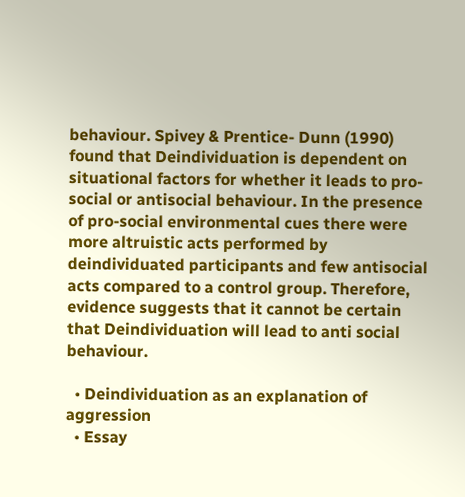behaviour. Spivey & Prentice- Dunn (1990) found that Deindividuation is dependent on situational factors for whether it leads to pro-social or antisocial behaviour. In the presence of pro-social environmental cues there were more altruistic acts performed by deindividuated participants and few antisocial acts compared to a control group. Therefore, evidence suggests that it cannot be certain that Deindividuation will lead to anti social behaviour.

  • Deindividuation as an explanation of aggression
  • Essay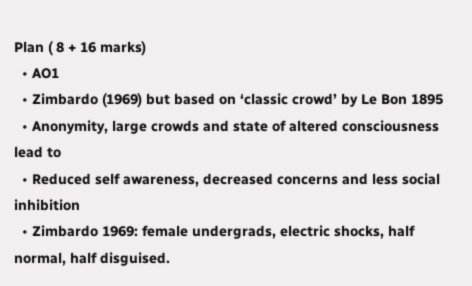Plan ( 8 + 16 marks)
  • AO1
  • Zimbardo (1969) but based on ‘classic crowd’ by Le Bon 1895
  • Anonymity, large crowds and state of altered consciousness lead to
  • Reduced self awareness, decreased concerns and less social inhibition
  • Zimbardo 1969: female undergrads, electric shocks, half normal, half disguised.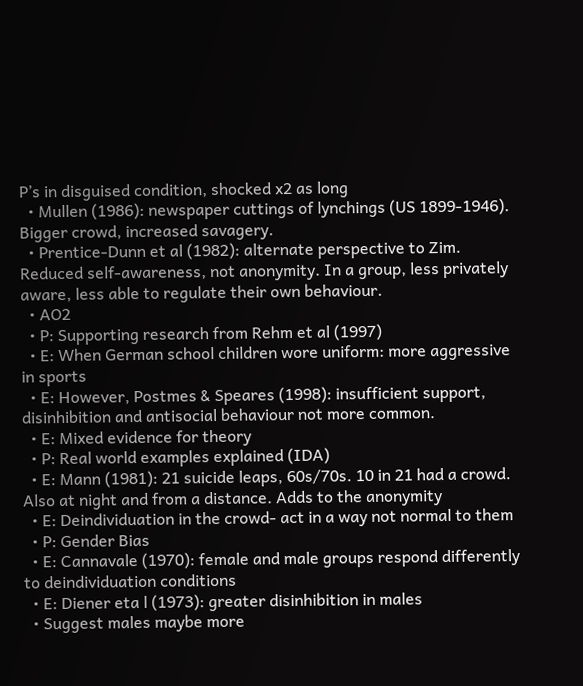P’s in disguised condition, shocked x2 as long
  • Mullen (1986): newspaper cuttings of lynchings (US 1899-1946). Bigger crowd, increased savagery.
  • Prentice-Dunn et al (1982): alternate perspective to Zim. Reduced self-awareness, not anonymity. In a group, less privately aware, less able to regulate their own behaviour.
  • AO2
  • P: Supporting research from Rehm et al (1997)
  • E: When German school children wore uniform: more aggressive in sports
  • E: However, Postmes & Speares (1998): insufficient support, disinhibition and antisocial behaviour not more common.
  • E: Mixed evidence for theory
  • P: Real world examples explained (IDA)
  • E: Mann (1981): 21 suicide leaps, 60s/70s. 10 in 21 had a crowd. Also at night and from a distance. Adds to the anonymity
  • E: Deindividuation in the crowd- act in a way not normal to them
  • P: Gender Bias
  • E: Cannavale (1970): female and male groups respond differently to deindividuation conditions
  • E: Diener eta l (1973): greater disinhibition in males
  • Suggest males maybe more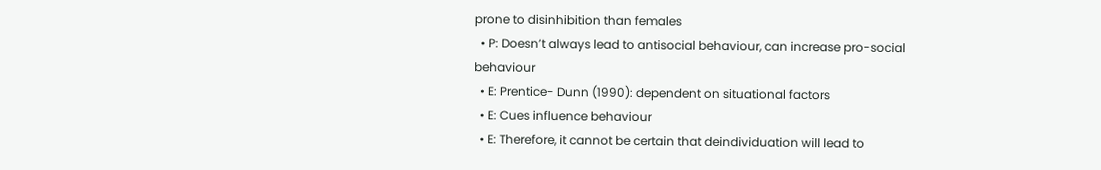prone to disinhibition than females
  • P: Doesn’t always lead to antisocial behaviour, can increase pro-social behaviour
  • E: Prentice- Dunn (1990): dependent on situational factors
  • E: Cues influence behaviour
  • E: Therefore, it cannot be certain that deindividuation will lead to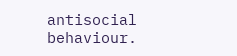antisocial behaviour.